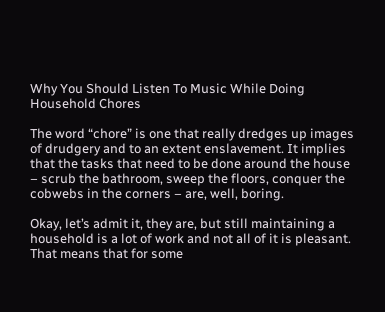Why You Should Listen To Music While Doing Household Chores

The word “chore” is one that really dredges up images of drudgery and to an extent enslavement. It implies that the tasks that need to be done around the house – scrub the bathroom, sweep the floors, conquer the cobwebs in the corners – are, well, boring.

Okay, let’s admit it, they are, but still maintaining a household is a lot of work and not all of it is pleasant. That means that for some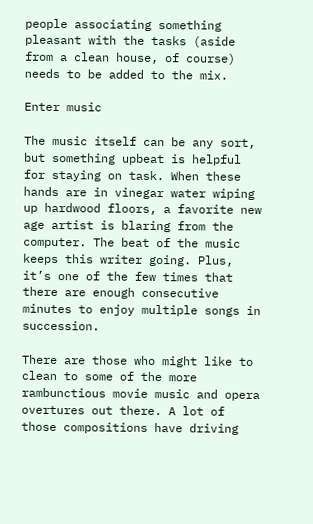people associating something pleasant with the tasks (aside from a clean house, of course) needs to be added to the mix.

Enter music

The music itself can be any sort, but something upbeat is helpful for staying on task. When these hands are in vinegar water wiping up hardwood floors, a favorite new age artist is blaring from the computer. The beat of the music keeps this writer going. Plus, it’s one of the few times that there are enough consecutive minutes to enjoy multiple songs in succession.

There are those who might like to clean to some of the more rambunctious movie music and opera overtures out there. A lot of those compositions have driving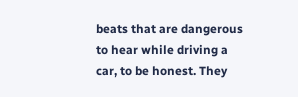beats that are dangerous to hear while driving a car, to be honest. They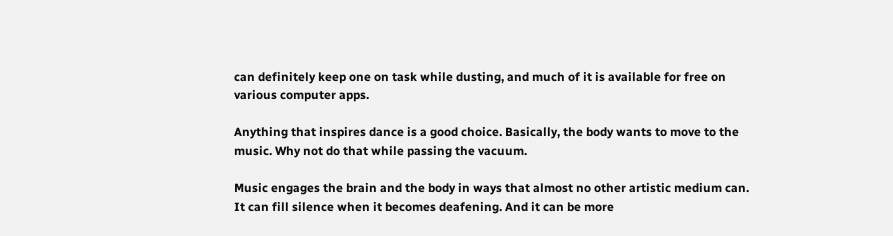can definitely keep one on task while dusting, and much of it is available for free on various computer apps.

Anything that inspires dance is a good choice. Basically, the body wants to move to the music. Why not do that while passing the vacuum.

Music engages the brain and the body in ways that almost no other artistic medium can. It can fill silence when it becomes deafening. And it can be more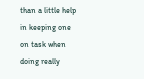than a little help in keeping one on task when doing really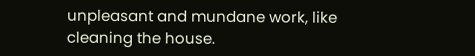unpleasant and mundane work, like cleaning the house.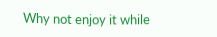Why not enjoy it while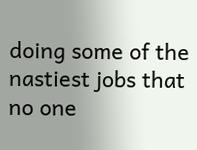doing some of the nastiest jobs that no one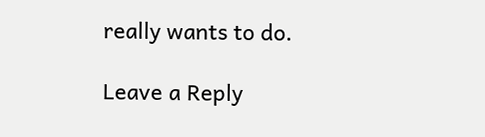really wants to do.

Leave a Reply